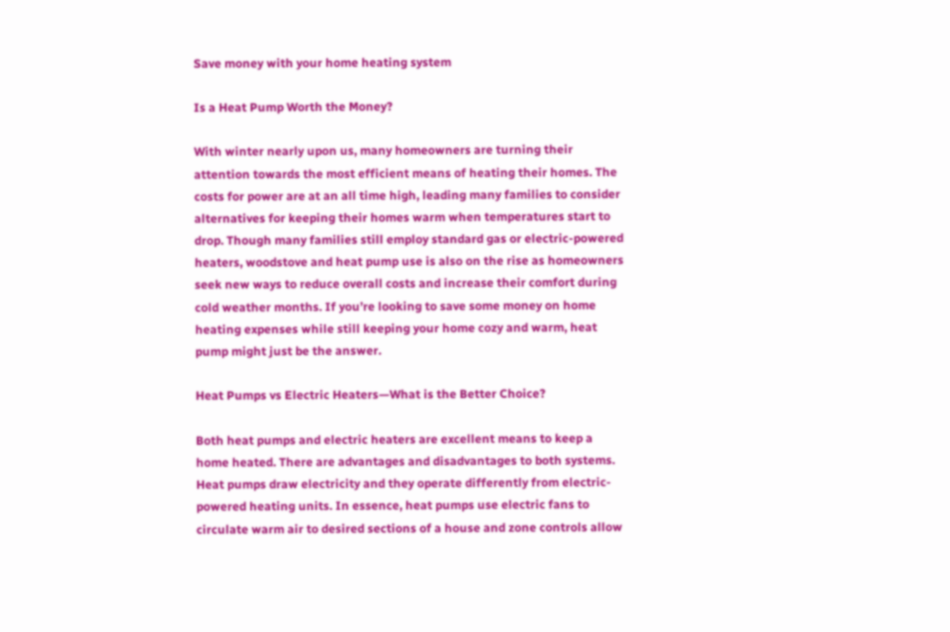Save money with your home heating system

Is a Heat Pump Worth the Money?

With winter nearly upon us, many homeowners are turning their attention towards the most efficient means of heating their homes. The costs for power are at an all time high, leading many families to consider alternatives for keeping their homes warm when temperatures start to drop. Though many families still employ standard gas or electric-powered heaters, woodstove and heat pump use is also on the rise as homeowners seek new ways to reduce overall costs and increase their comfort during cold weather months. If you’re looking to save some money on home heating expenses while still keeping your home cozy and warm, heat pump might just be the answer.

Heat Pumps vs Electric Heaters—What is the Better Choice?

Both heat pumps and electric heaters are excellent means to keep a home heated. There are advantages and disadvantages to both systems. Heat pumps draw electricity and they operate differently from electric-powered heating units. In essence, heat pumps use electric fans to circulate warm air to desired sections of a house and zone controls allow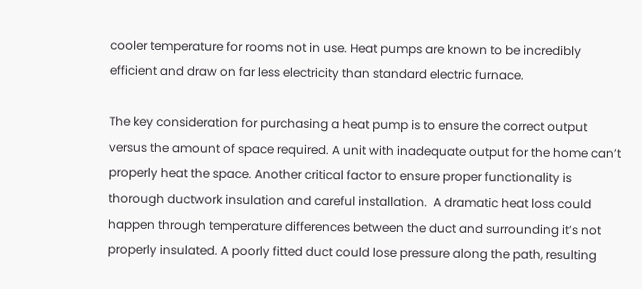cooler temperature for rooms not in use. Heat pumps are known to be incredibly efficient and draw on far less electricity than standard electric furnace.

The key consideration for purchasing a heat pump is to ensure the correct output versus the amount of space required. A unit with inadequate output for the home can’t properly heat the space. Another critical factor to ensure proper functionality is thorough ductwork insulation and careful installation.  A dramatic heat loss could happen through temperature differences between the duct and surrounding it’s not properly insulated. A poorly fitted duct could lose pressure along the path, resulting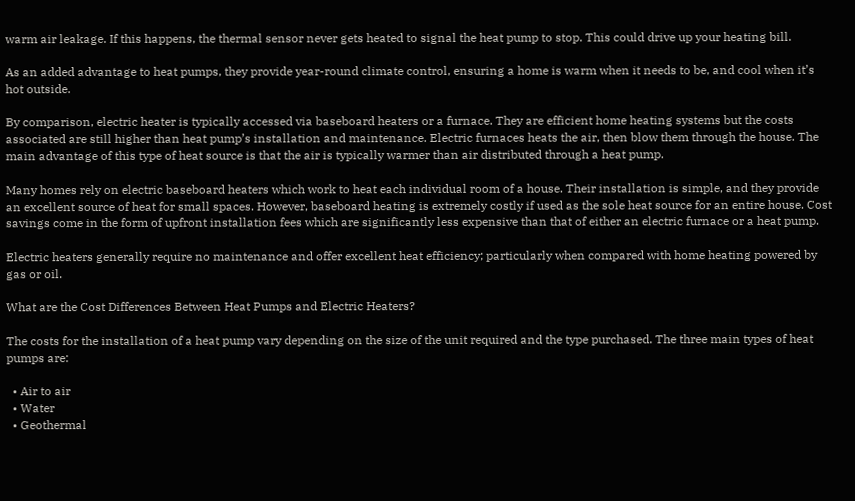warm air leakage. If this happens, the thermal sensor never gets heated to signal the heat pump to stop. This could drive up your heating bill.

As an added advantage to heat pumps, they provide year-round climate control, ensuring a home is warm when it needs to be, and cool when it’s hot outside.

By comparison, electric heater is typically accessed via baseboard heaters or a furnace. They are efficient home heating systems but the costs associated are still higher than heat pump’s installation and maintenance. Electric furnaces heats the air, then blow them through the house. The main advantage of this type of heat source is that the air is typically warmer than air distributed through a heat pump.

Many homes rely on electric baseboard heaters which work to heat each individual room of a house. Their installation is simple, and they provide an excellent source of heat for small spaces. However, baseboard heating is extremely costly if used as the sole heat source for an entire house. Cost savings come in the form of upfront installation fees which are significantly less expensive than that of either an electric furnace or a heat pump.

Electric heaters generally require no maintenance and offer excellent heat efficiency; particularly when compared with home heating powered by gas or oil.

What are the Cost Differences Between Heat Pumps and Electric Heaters?

The costs for the installation of a heat pump vary depending on the size of the unit required and the type purchased. The three main types of heat pumps are:

  • Air to air
  • Water
  • Geothermal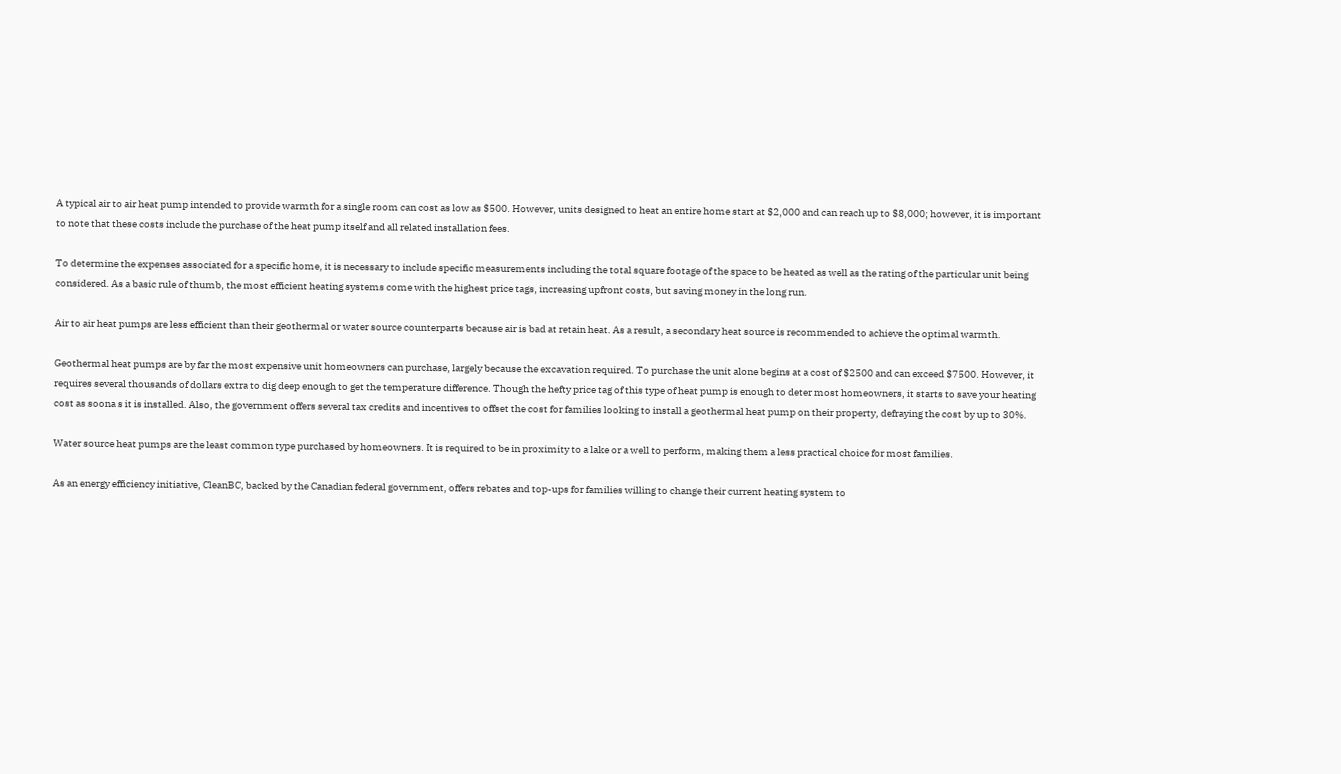A typical air to air heat pump intended to provide warmth for a single room can cost as low as $500. However, units designed to heat an entire home start at $2,000 and can reach up to $8,000; however, it is important to note that these costs include the purchase of the heat pump itself and all related installation fees.

To determine the expenses associated for a specific home, it is necessary to include specific measurements including the total square footage of the space to be heated as well as the rating of the particular unit being considered. As a basic rule of thumb, the most efficient heating systems come with the highest price tags, increasing upfront costs, but saving money in the long run.

Air to air heat pumps are less efficient than their geothermal or water source counterparts because air is bad at retain heat. As a result, a secondary heat source is recommended to achieve the optimal warmth.

Geothermal heat pumps are by far the most expensive unit homeowners can purchase, largely because the excavation required. To purchase the unit alone begins at a cost of $2500 and can exceed $7500. However, it requires several thousands of dollars extra to dig deep enough to get the temperature difference. Though the hefty price tag of this type of heat pump is enough to deter most homeowners, it starts to save your heating cost as soona s it is installed. Also, the government offers several tax credits and incentives to offset the cost for families looking to install a geothermal heat pump on their property, defraying the cost by up to 30%.

Water source heat pumps are the least common type purchased by homeowners. It is required to be in proximity to a lake or a well to perform, making them a less practical choice for most families.

As an energy efficiency initiative, CleanBC, backed by the Canadian federal government, offers rebates and top-ups for families willing to change their current heating system to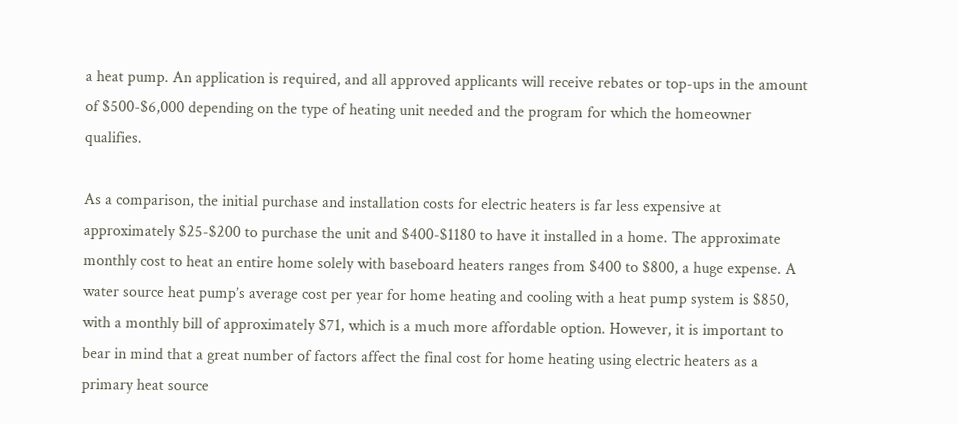a heat pump. An application is required, and all approved applicants will receive rebates or top-ups in the amount of $500-$6,000 depending on the type of heating unit needed and the program for which the homeowner qualifies.

As a comparison, the initial purchase and installation costs for electric heaters is far less expensive at approximately $25-$200 to purchase the unit and $400-$1180 to have it installed in a home. The approximate monthly cost to heat an entire home solely with baseboard heaters ranges from $400 to $800, a huge expense. A water source heat pump’s average cost per year for home heating and cooling with a heat pump system is $850, with a monthly bill of approximately $71, which is a much more affordable option. However, it is important to bear in mind that a great number of factors affect the final cost for home heating using electric heaters as a primary heat source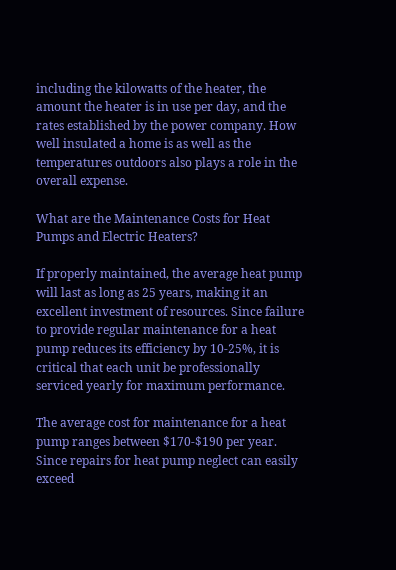including the kilowatts of the heater, the amount the heater is in use per day, and the rates established by the power company. How well insulated a home is as well as the temperatures outdoors also plays a role in the overall expense.

What are the Maintenance Costs for Heat Pumps and Electric Heaters?

If properly maintained, the average heat pump will last as long as 25 years, making it an excellent investment of resources. Since failure to provide regular maintenance for a heat pump reduces its efficiency by 10-25%, it is critical that each unit be professionally serviced yearly for maximum performance.

The average cost for maintenance for a heat pump ranges between $170-$190 per year. Since repairs for heat pump neglect can easily exceed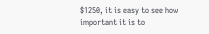$1250, it is easy to see how important it is to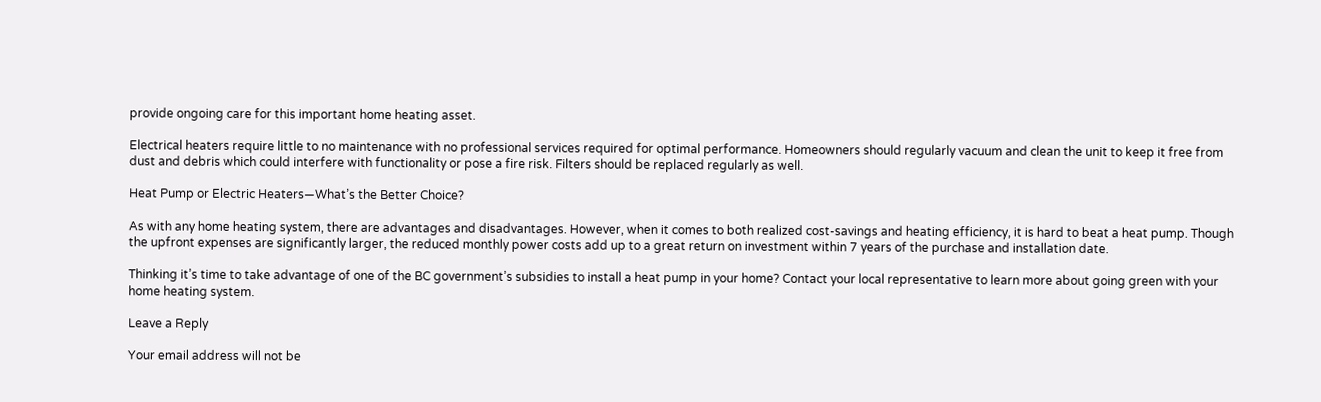provide ongoing care for this important home heating asset.

Electrical heaters require little to no maintenance with no professional services required for optimal performance. Homeowners should regularly vacuum and clean the unit to keep it free from dust and debris which could interfere with functionality or pose a fire risk. Filters should be replaced regularly as well.

Heat Pump or Electric Heaters—What’s the Better Choice?

As with any home heating system, there are advantages and disadvantages. However, when it comes to both realized cost-savings and heating efficiency, it is hard to beat a heat pump. Though the upfront expenses are significantly larger, the reduced monthly power costs add up to a great return on investment within 7 years of the purchase and installation date.

Thinking it’s time to take advantage of one of the BC government’s subsidies to install a heat pump in your home? Contact your local representative to learn more about going green with your home heating system.

Leave a Reply

Your email address will not be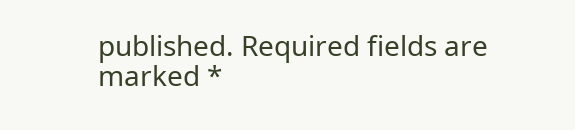published. Required fields are marked *